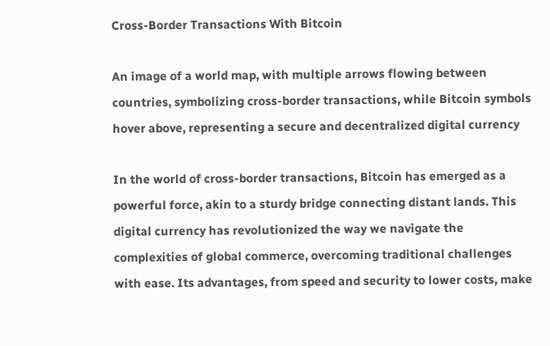Cross-Border Transactions With Bitcoin

An image of a world map, with multiple arrows flowing between countries, symbolizing cross-border transactions, while Bitcoin symbols hover above, representing a secure and decentralized digital currency

In the world of cross-border transactions, Bitcoin has emerged as a powerful force, akin to a sturdy bridge connecting distant lands. This digital currency has revolutionized the way we navigate the complexities of global commerce, overcoming traditional challenges with ease. Its advantages, from speed and security to lower costs, make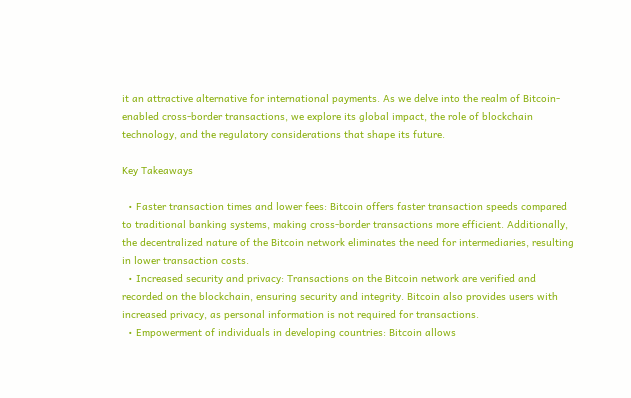it an attractive alternative for international payments. As we delve into the realm of Bitcoin-enabled cross-border transactions, we explore its global impact, the role of blockchain technology, and the regulatory considerations that shape its future.

Key Takeaways

  • Faster transaction times and lower fees: Bitcoin offers faster transaction speeds compared to traditional banking systems, making cross-border transactions more efficient. Additionally, the decentralized nature of the Bitcoin network eliminates the need for intermediaries, resulting in lower transaction costs.
  • Increased security and privacy: Transactions on the Bitcoin network are verified and recorded on the blockchain, ensuring security and integrity. Bitcoin also provides users with increased privacy, as personal information is not required for transactions.
  • Empowerment of individuals in developing countries: Bitcoin allows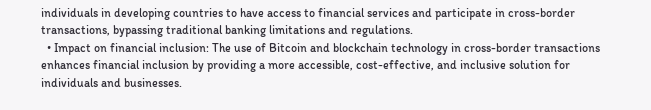individuals in developing countries to have access to financial services and participate in cross-border transactions, bypassing traditional banking limitations and regulations.
  • Impact on financial inclusion: The use of Bitcoin and blockchain technology in cross-border transactions enhances financial inclusion by providing a more accessible, cost-effective, and inclusive solution for individuals and businesses.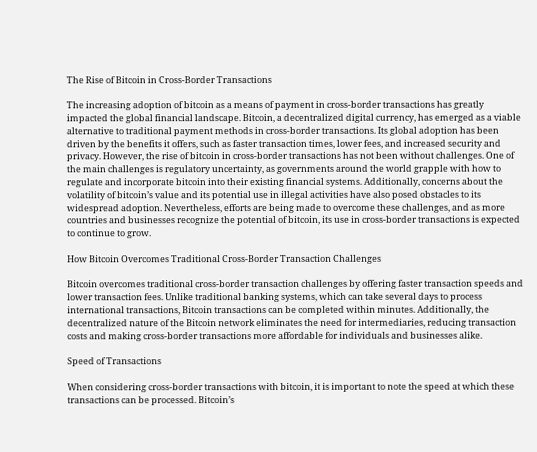The Rise of Bitcoin in Cross-Border Transactions

The increasing adoption of bitcoin as a means of payment in cross-border transactions has greatly impacted the global financial landscape. Bitcoin, a decentralized digital currency, has emerged as a viable alternative to traditional payment methods in cross-border transactions. Its global adoption has been driven by the benefits it offers, such as faster transaction times, lower fees, and increased security and privacy. However, the rise of bitcoin in cross-border transactions has not been without challenges. One of the main challenges is regulatory uncertainty, as governments around the world grapple with how to regulate and incorporate bitcoin into their existing financial systems. Additionally, concerns about the volatility of bitcoin’s value and its potential use in illegal activities have also posed obstacles to its widespread adoption. Nevertheless, efforts are being made to overcome these challenges, and as more countries and businesses recognize the potential of bitcoin, its use in cross-border transactions is expected to continue to grow.

How Bitcoin Overcomes Traditional Cross-Border Transaction Challenges

Bitcoin overcomes traditional cross-border transaction challenges by offering faster transaction speeds and lower transaction fees. Unlike traditional banking systems, which can take several days to process international transactions, Bitcoin transactions can be completed within minutes. Additionally, the decentralized nature of the Bitcoin network eliminates the need for intermediaries, reducing transaction costs and making cross-border transactions more affordable for individuals and businesses alike.

Speed of Transactions

When considering cross-border transactions with bitcoin, it is important to note the speed at which these transactions can be processed. Bitcoin’s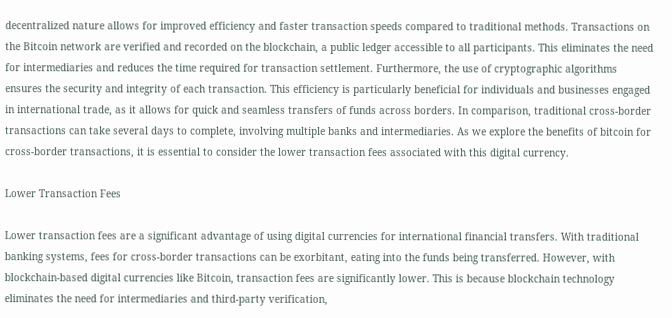decentralized nature allows for improved efficiency and faster transaction speeds compared to traditional methods. Transactions on the Bitcoin network are verified and recorded on the blockchain, a public ledger accessible to all participants. This eliminates the need for intermediaries and reduces the time required for transaction settlement. Furthermore, the use of cryptographic algorithms ensures the security and integrity of each transaction. This efficiency is particularly beneficial for individuals and businesses engaged in international trade, as it allows for quick and seamless transfers of funds across borders. In comparison, traditional cross-border transactions can take several days to complete, involving multiple banks and intermediaries. As we explore the benefits of bitcoin for cross-border transactions, it is essential to consider the lower transaction fees associated with this digital currency.

Lower Transaction Fees

Lower transaction fees are a significant advantage of using digital currencies for international financial transfers. With traditional banking systems, fees for cross-border transactions can be exorbitant, eating into the funds being transferred. However, with blockchain-based digital currencies like Bitcoin, transaction fees are significantly lower. This is because blockchain technology eliminates the need for intermediaries and third-party verification,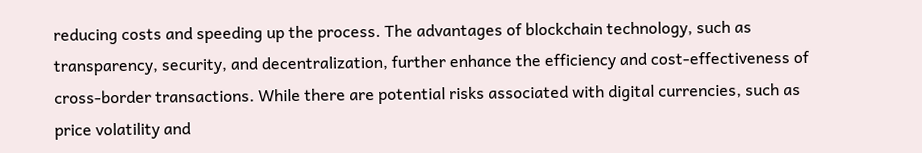reducing costs and speeding up the process. The advantages of blockchain technology, such as transparency, security, and decentralization, further enhance the efficiency and cost-effectiveness of cross-border transactions. While there are potential risks associated with digital currencies, such as price volatility and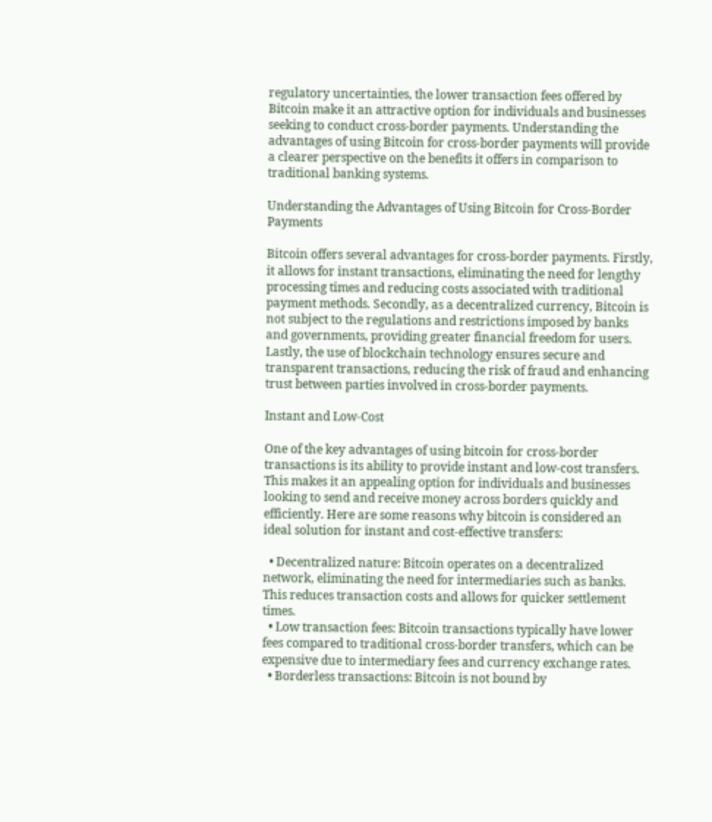regulatory uncertainties, the lower transaction fees offered by Bitcoin make it an attractive option for individuals and businesses seeking to conduct cross-border payments. Understanding the advantages of using Bitcoin for cross-border payments will provide a clearer perspective on the benefits it offers in comparison to traditional banking systems.

Understanding the Advantages of Using Bitcoin for Cross-Border Payments

Bitcoin offers several advantages for cross-border payments. Firstly, it allows for instant transactions, eliminating the need for lengthy processing times and reducing costs associated with traditional payment methods. Secondly, as a decentralized currency, Bitcoin is not subject to the regulations and restrictions imposed by banks and governments, providing greater financial freedom for users. Lastly, the use of blockchain technology ensures secure and transparent transactions, reducing the risk of fraud and enhancing trust between parties involved in cross-border payments.

Instant and Low-Cost

One of the key advantages of using bitcoin for cross-border transactions is its ability to provide instant and low-cost transfers. This makes it an appealing option for individuals and businesses looking to send and receive money across borders quickly and efficiently. Here are some reasons why bitcoin is considered an ideal solution for instant and cost-effective transfers:

  • Decentralized nature: Bitcoin operates on a decentralized network, eliminating the need for intermediaries such as banks. This reduces transaction costs and allows for quicker settlement times.
  • Low transaction fees: Bitcoin transactions typically have lower fees compared to traditional cross-border transfers, which can be expensive due to intermediary fees and currency exchange rates.
  • Borderless transactions: Bitcoin is not bound by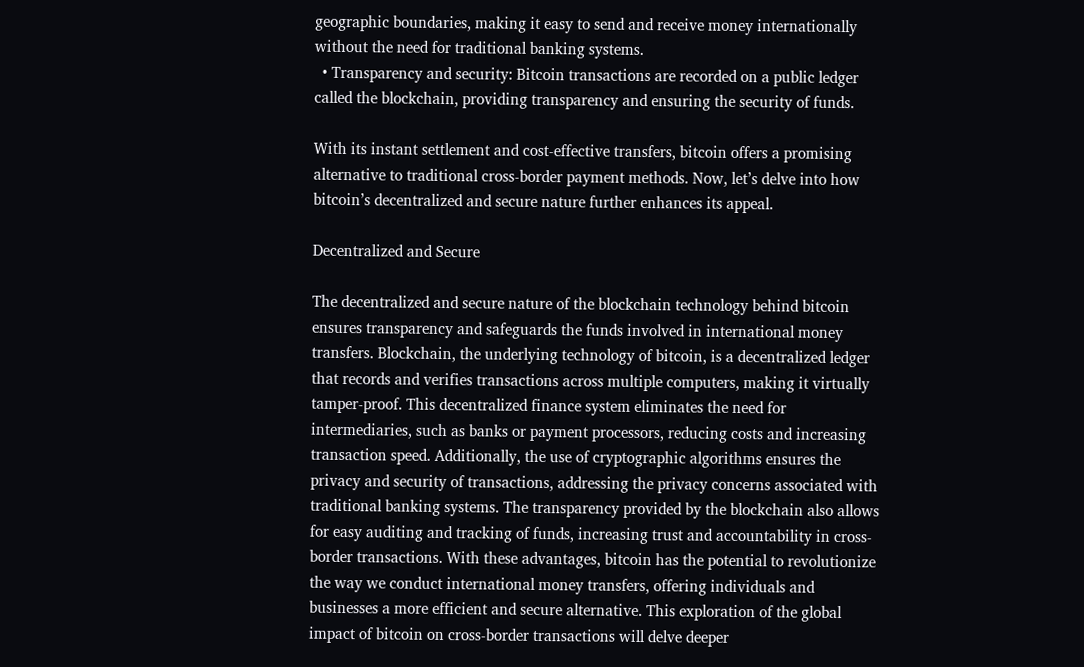geographic boundaries, making it easy to send and receive money internationally without the need for traditional banking systems.
  • Transparency and security: Bitcoin transactions are recorded on a public ledger called the blockchain, providing transparency and ensuring the security of funds.

With its instant settlement and cost-effective transfers, bitcoin offers a promising alternative to traditional cross-border payment methods. Now, let’s delve into how bitcoin’s decentralized and secure nature further enhances its appeal.

Decentralized and Secure

The decentralized and secure nature of the blockchain technology behind bitcoin ensures transparency and safeguards the funds involved in international money transfers. Blockchain, the underlying technology of bitcoin, is a decentralized ledger that records and verifies transactions across multiple computers, making it virtually tamper-proof. This decentralized finance system eliminates the need for intermediaries, such as banks or payment processors, reducing costs and increasing transaction speed. Additionally, the use of cryptographic algorithms ensures the privacy and security of transactions, addressing the privacy concerns associated with traditional banking systems. The transparency provided by the blockchain also allows for easy auditing and tracking of funds, increasing trust and accountability in cross-border transactions. With these advantages, bitcoin has the potential to revolutionize the way we conduct international money transfers, offering individuals and businesses a more efficient and secure alternative. This exploration of the global impact of bitcoin on cross-border transactions will delve deeper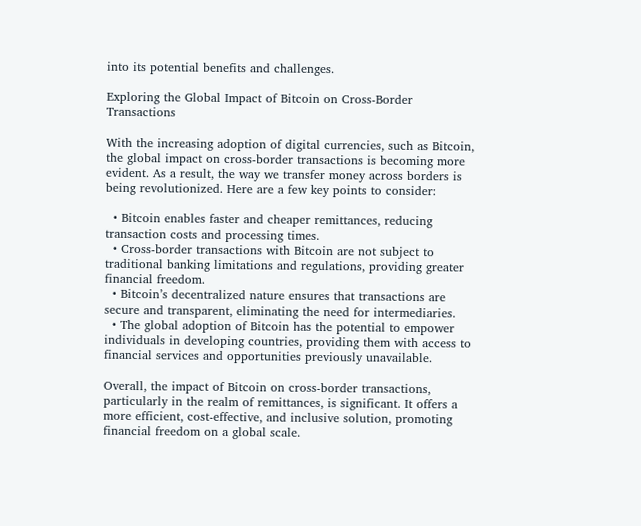into its potential benefits and challenges.

Exploring the Global Impact of Bitcoin on Cross-Border Transactions

With the increasing adoption of digital currencies, such as Bitcoin, the global impact on cross-border transactions is becoming more evident. As a result, the way we transfer money across borders is being revolutionized. Here are a few key points to consider:

  • Bitcoin enables faster and cheaper remittances, reducing transaction costs and processing times.
  • Cross-border transactions with Bitcoin are not subject to traditional banking limitations and regulations, providing greater financial freedom.
  • Bitcoin’s decentralized nature ensures that transactions are secure and transparent, eliminating the need for intermediaries.
  • The global adoption of Bitcoin has the potential to empower individuals in developing countries, providing them with access to financial services and opportunities previously unavailable.

Overall, the impact of Bitcoin on cross-border transactions, particularly in the realm of remittances, is significant. It offers a more efficient, cost-effective, and inclusive solution, promoting financial freedom on a global scale.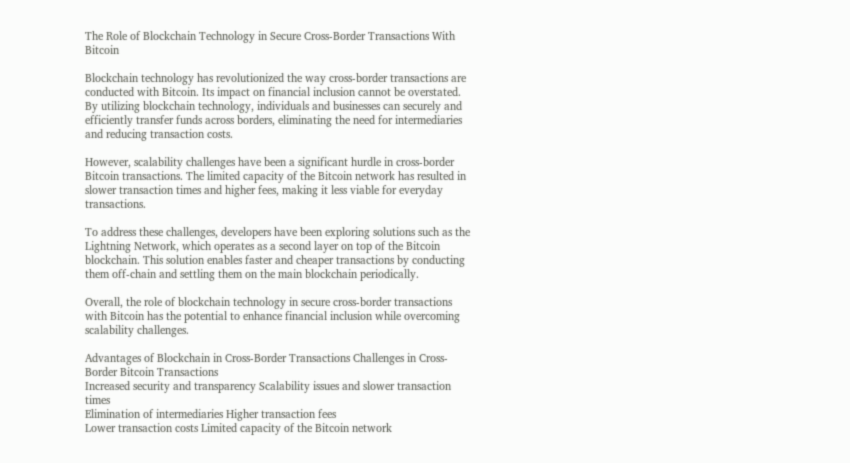The Role of Blockchain Technology in Secure Cross-Border Transactions With Bitcoin

Blockchain technology has revolutionized the way cross-border transactions are conducted with Bitcoin. Its impact on financial inclusion cannot be overstated. By utilizing blockchain technology, individuals and businesses can securely and efficiently transfer funds across borders, eliminating the need for intermediaries and reducing transaction costs.

However, scalability challenges have been a significant hurdle in cross-border Bitcoin transactions. The limited capacity of the Bitcoin network has resulted in slower transaction times and higher fees, making it less viable for everyday transactions.

To address these challenges, developers have been exploring solutions such as the Lightning Network, which operates as a second layer on top of the Bitcoin blockchain. This solution enables faster and cheaper transactions by conducting them off-chain and settling them on the main blockchain periodically.

Overall, the role of blockchain technology in secure cross-border transactions with Bitcoin has the potential to enhance financial inclusion while overcoming scalability challenges.

Advantages of Blockchain in Cross-Border Transactions Challenges in Cross-Border Bitcoin Transactions
Increased security and transparency Scalability issues and slower transaction times
Elimination of intermediaries Higher transaction fees
Lower transaction costs Limited capacity of the Bitcoin network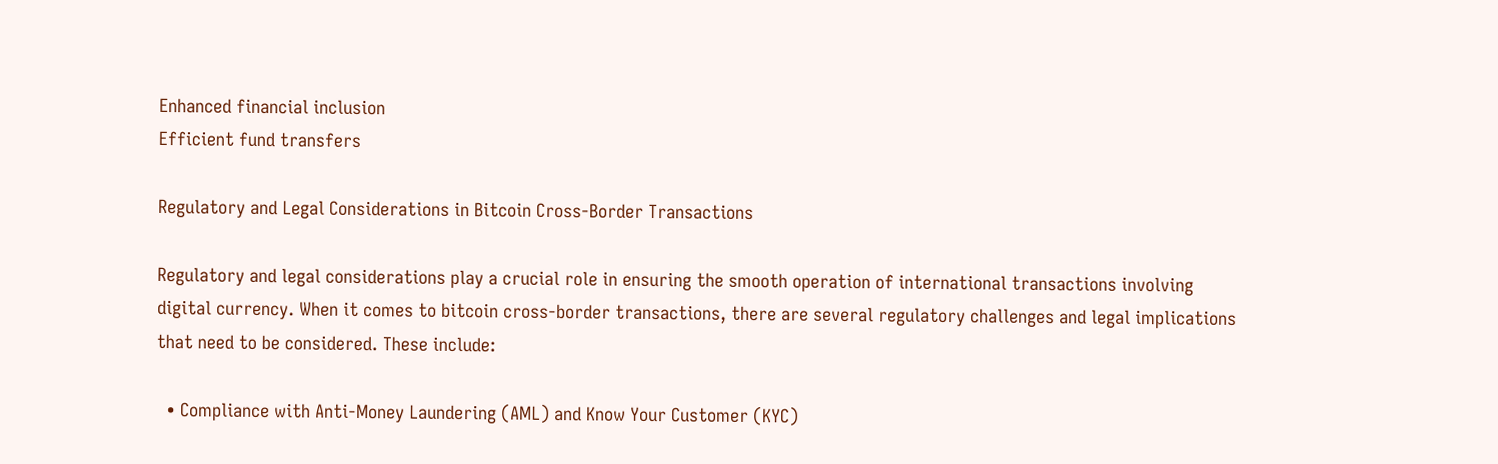Enhanced financial inclusion
Efficient fund transfers

Regulatory and Legal Considerations in Bitcoin Cross-Border Transactions

Regulatory and legal considerations play a crucial role in ensuring the smooth operation of international transactions involving digital currency. When it comes to bitcoin cross-border transactions, there are several regulatory challenges and legal implications that need to be considered. These include:

  • Compliance with Anti-Money Laundering (AML) and Know Your Customer (KYC)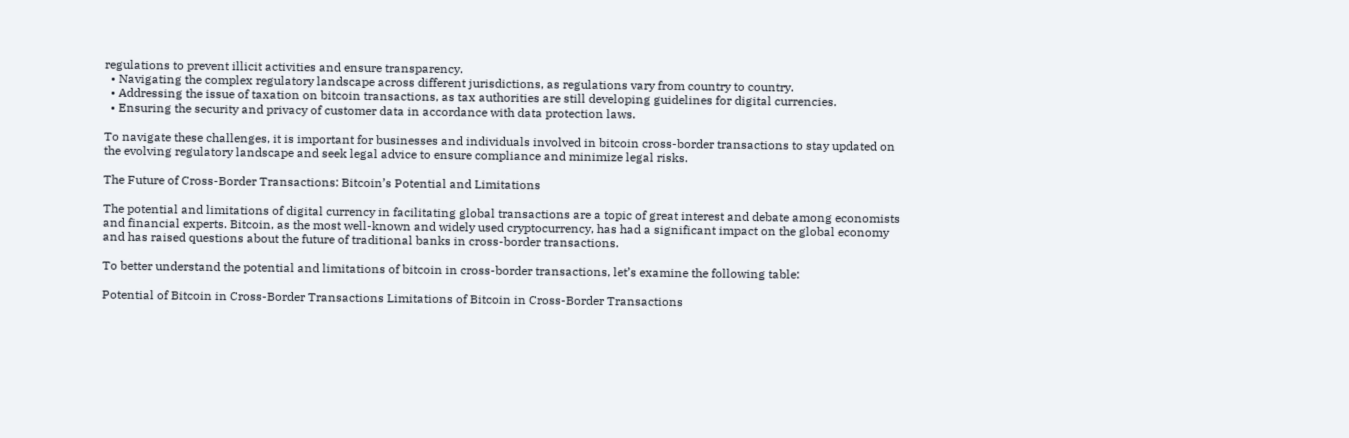regulations to prevent illicit activities and ensure transparency.
  • Navigating the complex regulatory landscape across different jurisdictions, as regulations vary from country to country.
  • Addressing the issue of taxation on bitcoin transactions, as tax authorities are still developing guidelines for digital currencies.
  • Ensuring the security and privacy of customer data in accordance with data protection laws.

To navigate these challenges, it is important for businesses and individuals involved in bitcoin cross-border transactions to stay updated on the evolving regulatory landscape and seek legal advice to ensure compliance and minimize legal risks.

The Future of Cross-Border Transactions: Bitcoin’s Potential and Limitations

The potential and limitations of digital currency in facilitating global transactions are a topic of great interest and debate among economists and financial experts. Bitcoin, as the most well-known and widely used cryptocurrency, has had a significant impact on the global economy and has raised questions about the future of traditional banks in cross-border transactions.

To better understand the potential and limitations of bitcoin in cross-border transactions, let’s examine the following table:

Potential of Bitcoin in Cross-Border Transactions Limitations of Bitcoin in Cross-Border Transactions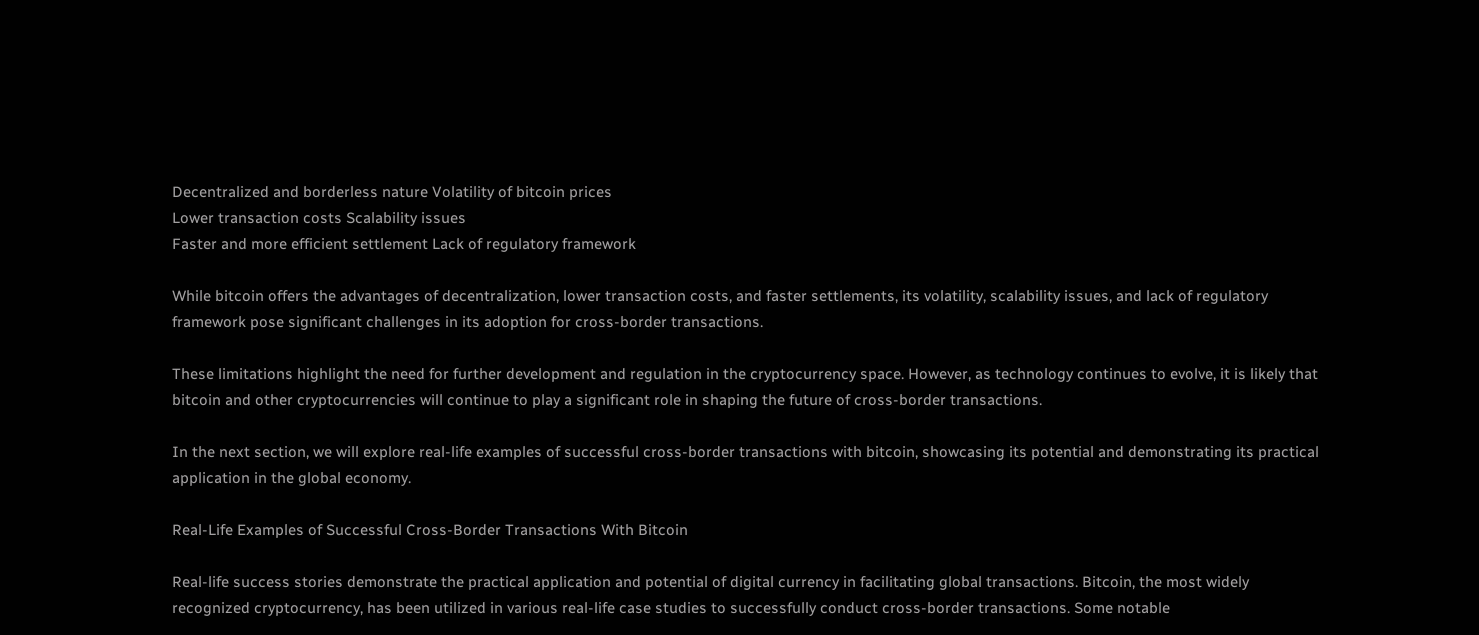Decentralized and borderless nature Volatility of bitcoin prices
Lower transaction costs Scalability issues
Faster and more efficient settlement Lack of regulatory framework

While bitcoin offers the advantages of decentralization, lower transaction costs, and faster settlements, its volatility, scalability issues, and lack of regulatory framework pose significant challenges in its adoption for cross-border transactions.

These limitations highlight the need for further development and regulation in the cryptocurrency space. However, as technology continues to evolve, it is likely that bitcoin and other cryptocurrencies will continue to play a significant role in shaping the future of cross-border transactions.

In the next section, we will explore real-life examples of successful cross-border transactions with bitcoin, showcasing its potential and demonstrating its practical application in the global economy.

Real-Life Examples of Successful Cross-Border Transactions With Bitcoin

Real-life success stories demonstrate the practical application and potential of digital currency in facilitating global transactions. Bitcoin, the most widely recognized cryptocurrency, has been utilized in various real-life case studies to successfully conduct cross-border transactions. Some notable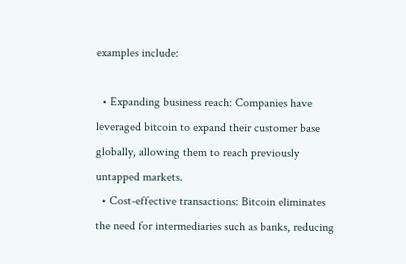examples include:

  • Expanding business reach: Companies have leveraged bitcoin to expand their customer base globally, allowing them to reach previously untapped markets.
  • Cost-effective transactions: Bitcoin eliminates the need for intermediaries such as banks, reducing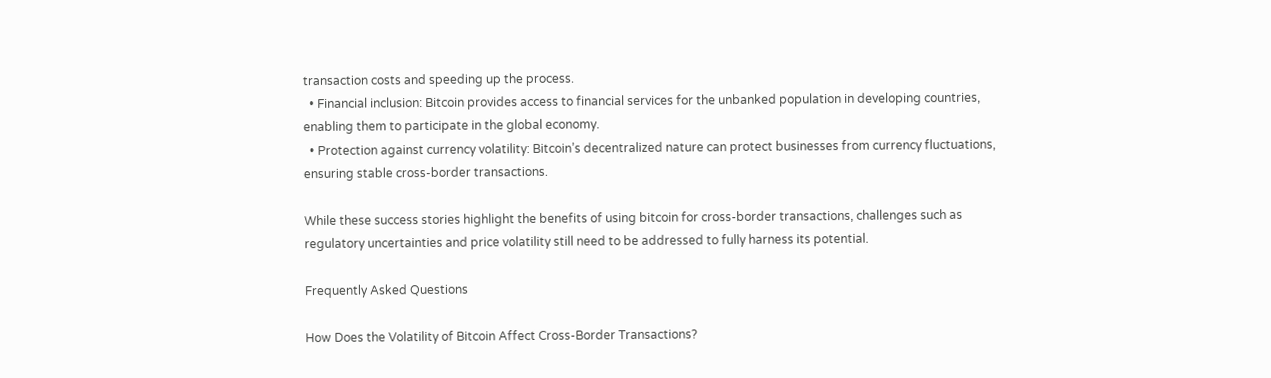transaction costs and speeding up the process.
  • Financial inclusion: Bitcoin provides access to financial services for the unbanked population in developing countries, enabling them to participate in the global economy.
  • Protection against currency volatility: Bitcoin’s decentralized nature can protect businesses from currency fluctuations, ensuring stable cross-border transactions.

While these success stories highlight the benefits of using bitcoin for cross-border transactions, challenges such as regulatory uncertainties and price volatility still need to be addressed to fully harness its potential.

Frequently Asked Questions

How Does the Volatility of Bitcoin Affect Cross-Border Transactions?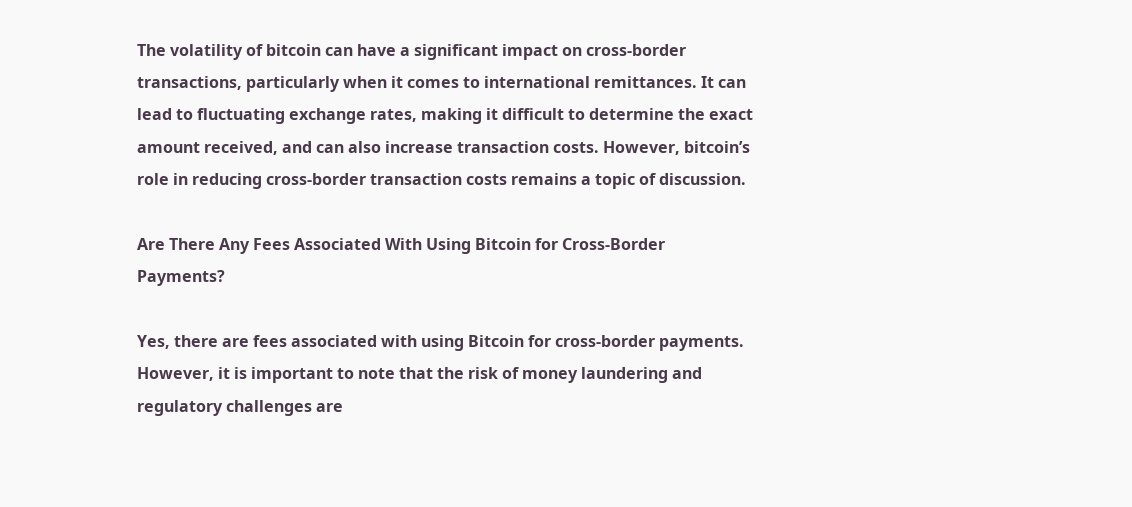The volatility of bitcoin can have a significant impact on cross-border transactions, particularly when it comes to international remittances. It can lead to fluctuating exchange rates, making it difficult to determine the exact amount received, and can also increase transaction costs. However, bitcoin’s role in reducing cross-border transaction costs remains a topic of discussion.

Are There Any Fees Associated With Using Bitcoin for Cross-Border Payments?

Yes, there are fees associated with using Bitcoin for cross-border payments. However, it is important to note that the risk of money laundering and regulatory challenges are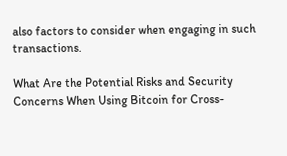also factors to consider when engaging in such transactions.

What Are the Potential Risks and Security Concerns When Using Bitcoin for Cross-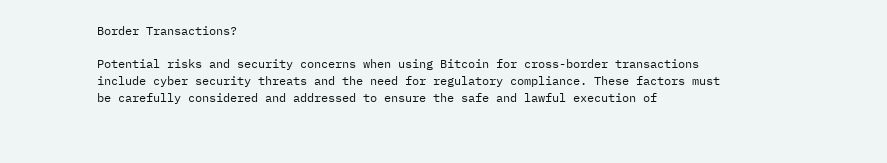Border Transactions?

Potential risks and security concerns when using Bitcoin for cross-border transactions include cyber security threats and the need for regulatory compliance. These factors must be carefully considered and addressed to ensure the safe and lawful execution of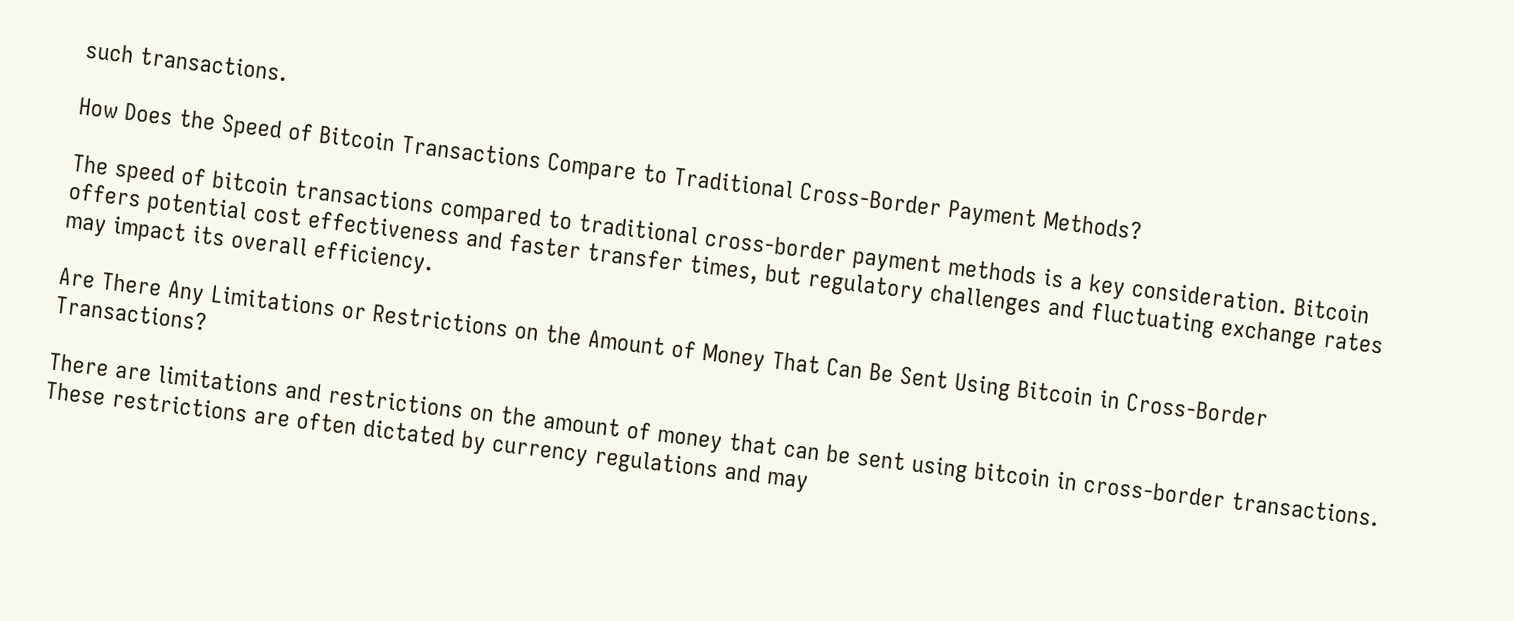such transactions.

How Does the Speed of Bitcoin Transactions Compare to Traditional Cross-Border Payment Methods?

The speed of bitcoin transactions compared to traditional cross-border payment methods is a key consideration. Bitcoin offers potential cost effectiveness and faster transfer times, but regulatory challenges and fluctuating exchange rates may impact its overall efficiency.

Are There Any Limitations or Restrictions on the Amount of Money That Can Be Sent Using Bitcoin in Cross-Border Transactions?

There are limitations and restrictions on the amount of money that can be sent using bitcoin in cross-border transactions. These restrictions are often dictated by currency regulations and may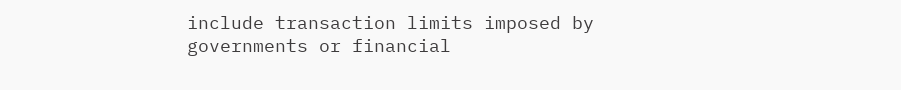include transaction limits imposed by governments or financial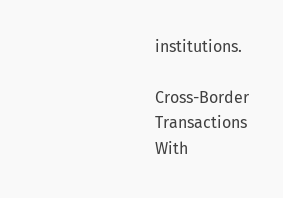institutions.

Cross-Border Transactions With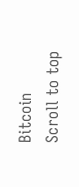Bitcoin
Scroll to top